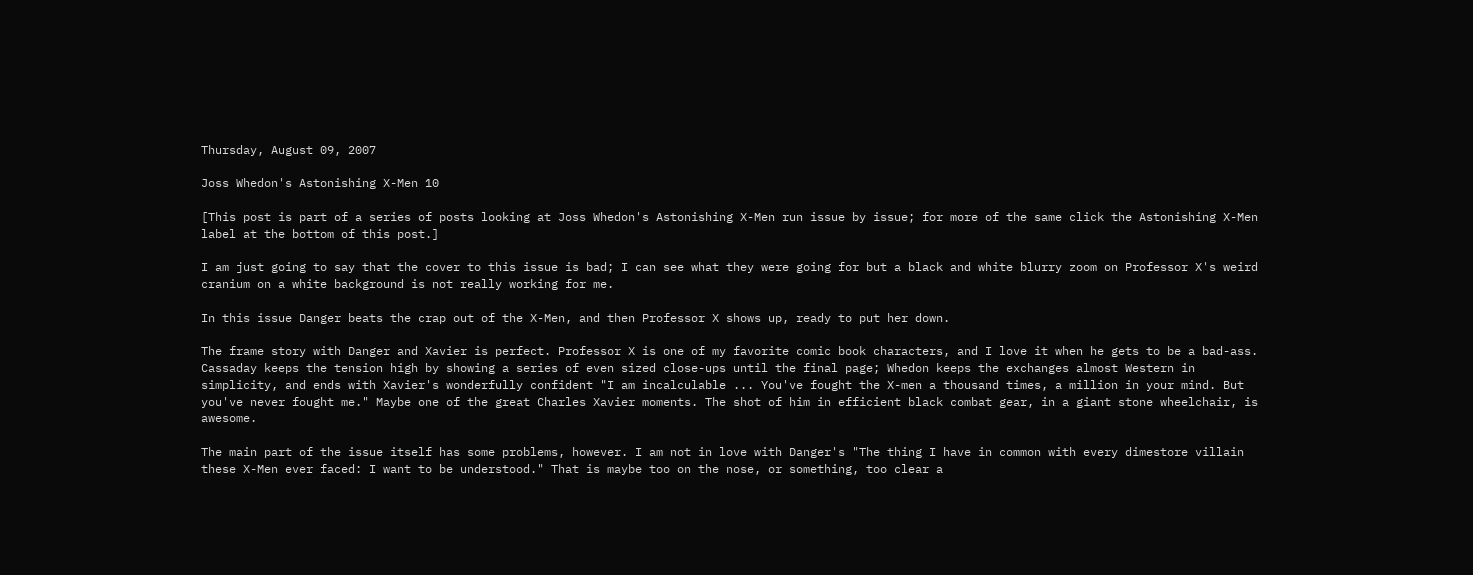Thursday, August 09, 2007

Joss Whedon's Astonishing X-Men 10

[This post is part of a series of posts looking at Joss Whedon's Astonishing X-Men run issue by issue; for more of the same click the Astonishing X-Men label at the bottom of this post.]

I am just going to say that the cover to this issue is bad; I can see what they were going for but a black and white blurry zoom on Professor X's weird cranium on a white background is not really working for me.

In this issue Danger beats the crap out of the X-Men, and then Professor X shows up, ready to put her down.

The frame story with Danger and Xavier is perfect. Professor X is one of my favorite comic book characters, and I love it when he gets to be a bad-ass. Cassaday keeps the tension high by showing a series of even sized close-ups until the final page; Whedon keeps the exchanges almost Western in simplicity, and ends with Xavier's wonderfully confident "I am incalculable ... You've fought the X-men a thousand times, a million in your mind. But you've never fought me." Maybe one of the great Charles Xavier moments. The shot of him in efficient black combat gear, in a giant stone wheelchair, is awesome.

The main part of the issue itself has some problems, however. I am not in love with Danger's "The thing I have in common with every dimestore villain these X-Men ever faced: I want to be understood." That is maybe too on the nose, or something, too clear a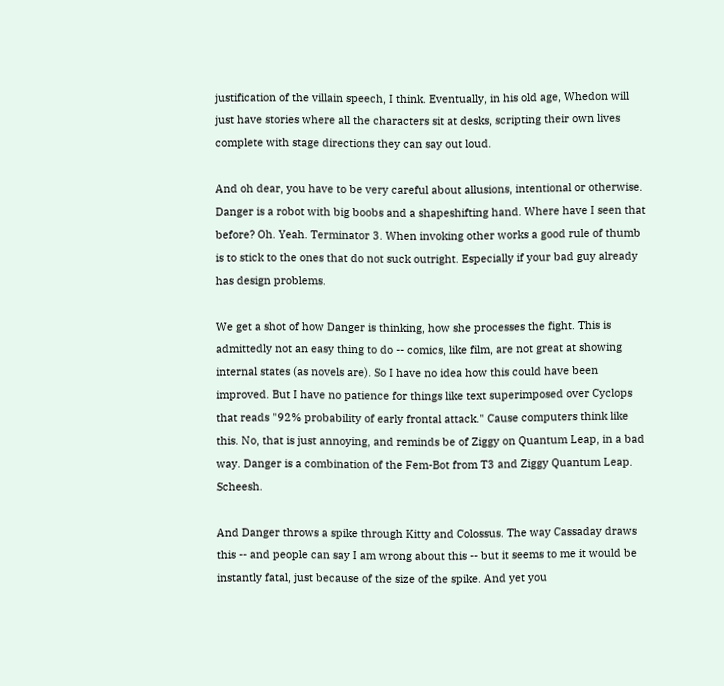justification of the villain speech, I think. Eventually, in his old age, Whedon will just have stories where all the characters sit at desks, scripting their own lives complete with stage directions they can say out loud.

And oh dear, you have to be very careful about allusions, intentional or otherwise. Danger is a robot with big boobs and a shapeshifting hand. Where have I seen that before? Oh. Yeah. Terminator 3. When invoking other works a good rule of thumb is to stick to the ones that do not suck outright. Especially if your bad guy already has design problems.

We get a shot of how Danger is thinking, how she processes the fight. This is admittedly not an easy thing to do -- comics, like film, are not great at showing internal states (as novels are). So I have no idea how this could have been improved. But I have no patience for things like text superimposed over Cyclops that reads "92% probability of early frontal attack." Cause computers think like this. No, that is just annoying, and reminds be of Ziggy on Quantum Leap, in a bad way. Danger is a combination of the Fem-Bot from T3 and Ziggy Quantum Leap. Scheesh.

And Danger throws a spike through Kitty and Colossus. The way Cassaday draws this -- and people can say I am wrong about this -- but it seems to me it would be instantly fatal, just because of the size of the spike. And yet you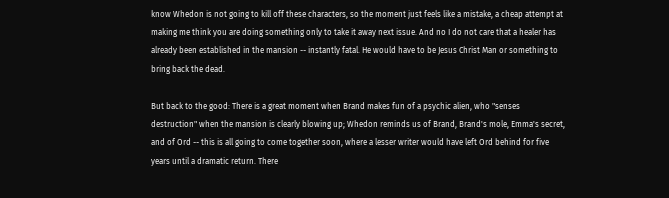know Whedon is not going to kill off these characters, so the moment just feels like a mistake, a cheap attempt at making me think you are doing something only to take it away next issue. And no I do not care that a healer has already been established in the mansion -- instantly fatal. He would have to be Jesus Christ Man or something to bring back the dead.

But back to the good: There is a great moment when Brand makes fun of a psychic alien, who "senses destruction" when the mansion is clearly blowing up; Whedon reminds us of Brand, Brand's mole, Emma's secret, and of Ord -- this is all going to come together soon, where a lesser writer would have left Ord behind for five years until a dramatic return. There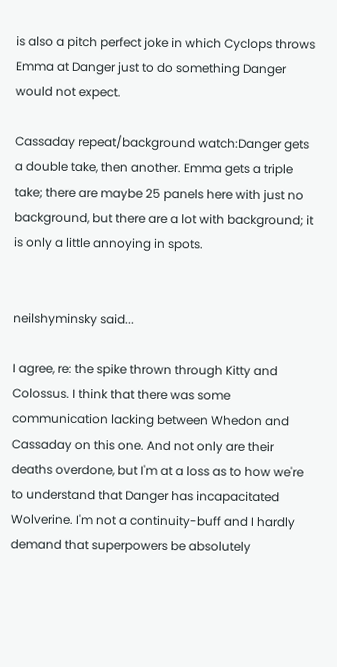is also a pitch perfect joke in which Cyclops throws Emma at Danger just to do something Danger would not expect.

Cassaday repeat/background watch:Danger gets a double take, then another. Emma gets a triple take; there are maybe 25 panels here with just no background, but there are a lot with background; it is only a little annoying in spots.


neilshyminsky said...

I agree, re: the spike thrown through Kitty and Colossus. I think that there was some communication lacking between Whedon and Cassaday on this one. And not only are their deaths overdone, but I'm at a loss as to how we're to understand that Danger has incapacitated Wolverine. I'm not a continuity-buff and I hardly demand that superpowers be absolutely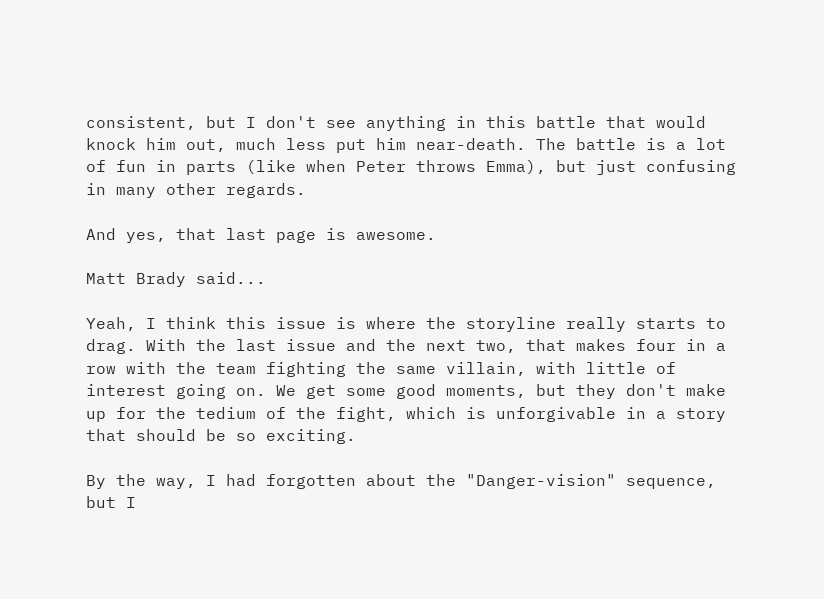consistent, but I don't see anything in this battle that would knock him out, much less put him near-death. The battle is a lot of fun in parts (like when Peter throws Emma), but just confusing in many other regards.

And yes, that last page is awesome.

Matt Brady said...

Yeah, I think this issue is where the storyline really starts to drag. With the last issue and the next two, that makes four in a row with the team fighting the same villain, with little of interest going on. We get some good moments, but they don't make up for the tedium of the fight, which is unforgivable in a story that should be so exciting.

By the way, I had forgotten about the "Danger-vision" sequence, but I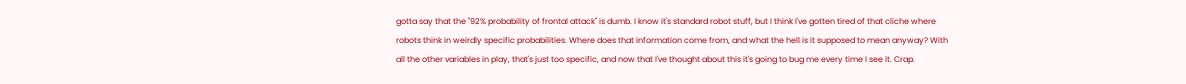gotta say that the "92% probability of frontal attack" is dumb. I know it's standard robot stuff, but I think I've gotten tired of that cliche where robots think in weirdly specific probabilities. Where does that information come from, and what the hell is it supposed to mean anyway? With all the other variables in play, that's just too specific, and now that I've thought about this it's going to bug me every time I see it. Crap.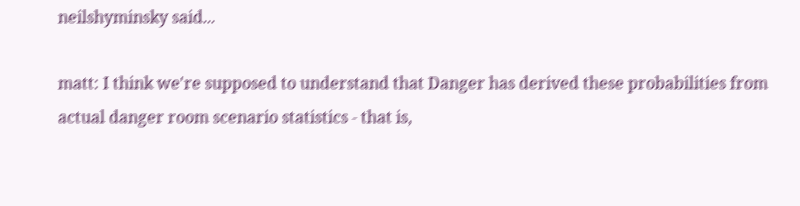neilshyminsky said...

matt: I think we're supposed to understand that Danger has derived these probabilities from actual danger room scenario statistics - that is,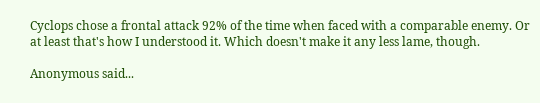Cyclops chose a frontal attack 92% of the time when faced with a comparable enemy. Or at least that's how I understood it. Which doesn't make it any less lame, though.

Anonymous said...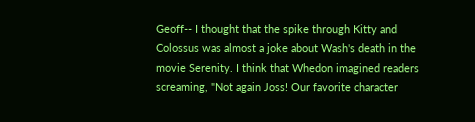Geoff-- I thought that the spike through Kitty and Colossus was almost a joke about Wash's death in the movie Serenity. I think that Whedon imagined readers screaming, "Not again Joss! Our favorite character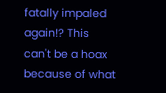fatally impaled again!? This can't be a hoax because of what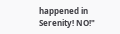happened in Serenity! NO!"